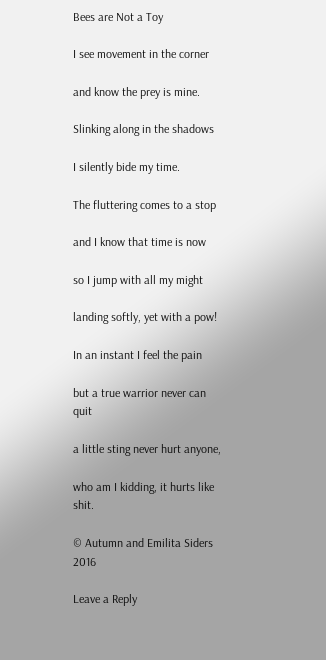Bees are Not a Toy

I see movement in the corner

and know the prey is mine.

Slinking along in the shadows

I silently bide my time.

The fluttering comes to a stop

and I know that time is now

so I jump with all my might

landing softly, yet with a pow!

In an instant I feel the pain

but a true warrior never can quit

a little sting never hurt anyone,

who am I kidding, it hurts like shit.

© Autumn and Emilita Siders 2016

Leave a Reply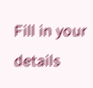Fill in your details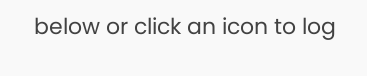below or click an icon to log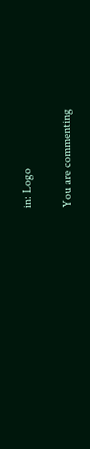in: Logo

You are commenting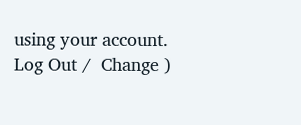using your account. Log Out /  Change )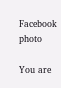Facebook photo

You are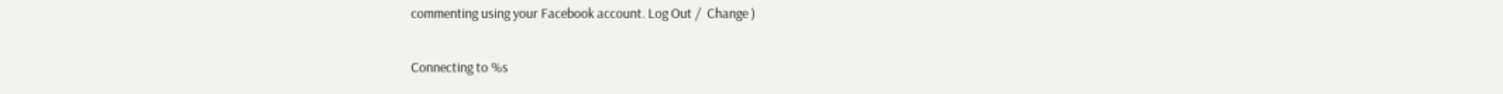commenting using your Facebook account. Log Out /  Change )

Connecting to %s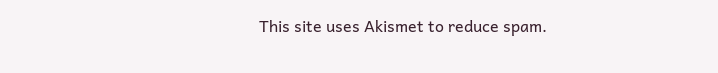This site uses Akismet to reduce spam.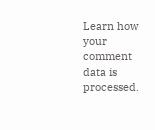Learn how your comment data is processed.